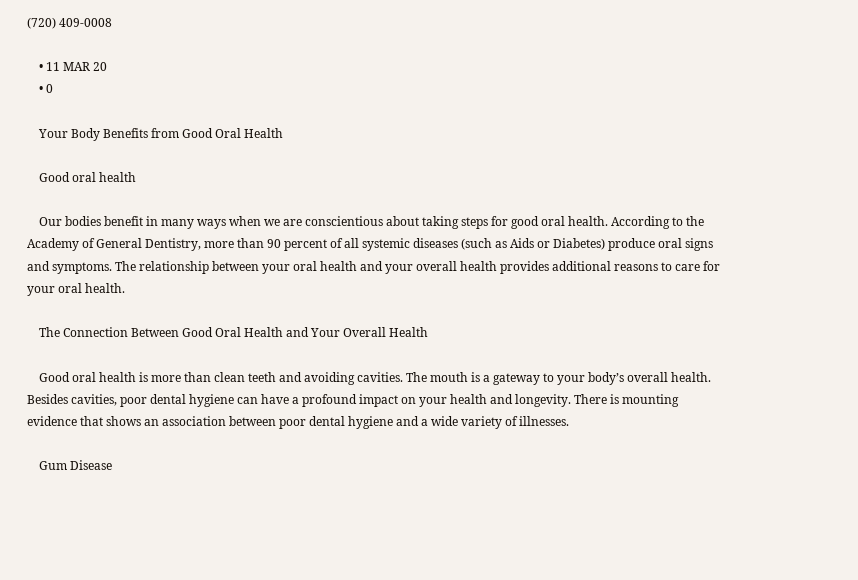(720) 409-0008

    • 11 MAR 20
    • 0

    Your Body Benefits from Good Oral Health

    Good oral health

    Our bodies benefit in many ways when we are conscientious about taking steps for good oral health. According to the Academy of General Dentistry, more than 90 percent of all systemic diseases (such as Aids or Diabetes) produce oral signs and symptoms. The relationship between your oral health and your overall health provides additional reasons to care for your oral health.

    The Connection Between Good Oral Health and Your Overall Health

    Good oral health is more than clean teeth and avoiding cavities. The mouth is a gateway to your body’s overall health. Besides cavities, poor dental hygiene can have a profound impact on your health and longevity. There is mounting evidence that shows an association between poor dental hygiene and a wide variety of illnesses.

    Gum Disease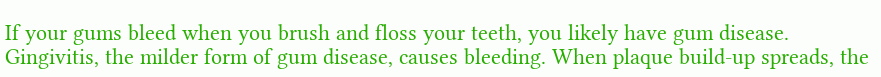If your gums bleed when you brush and floss your teeth, you likely have gum disease. Gingivitis, the milder form of gum disease, causes bleeding. When plaque build-up spreads, the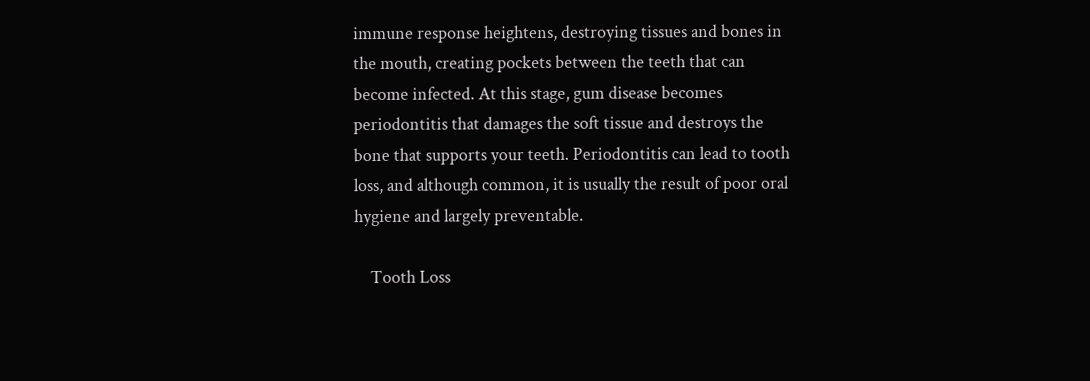immune response heightens, destroying tissues and bones in the mouth, creating pockets between the teeth that can become infected. At this stage, gum disease becomes periodontitis that damages the soft tissue and destroys the bone that supports your teeth. Periodontitis can lead to tooth loss, and although common, it is usually the result of poor oral hygiene and largely preventable.

    Tooth Loss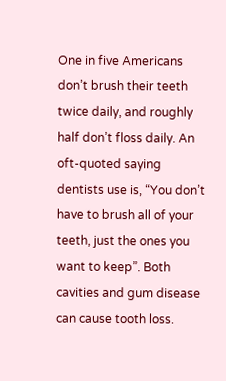One in five Americans don’t brush their teeth twice daily, and roughly half don’t floss daily. An oft-quoted saying dentists use is, “You don’t have to brush all of your teeth, just the ones you want to keep”. Both cavities and gum disease can cause tooth loss.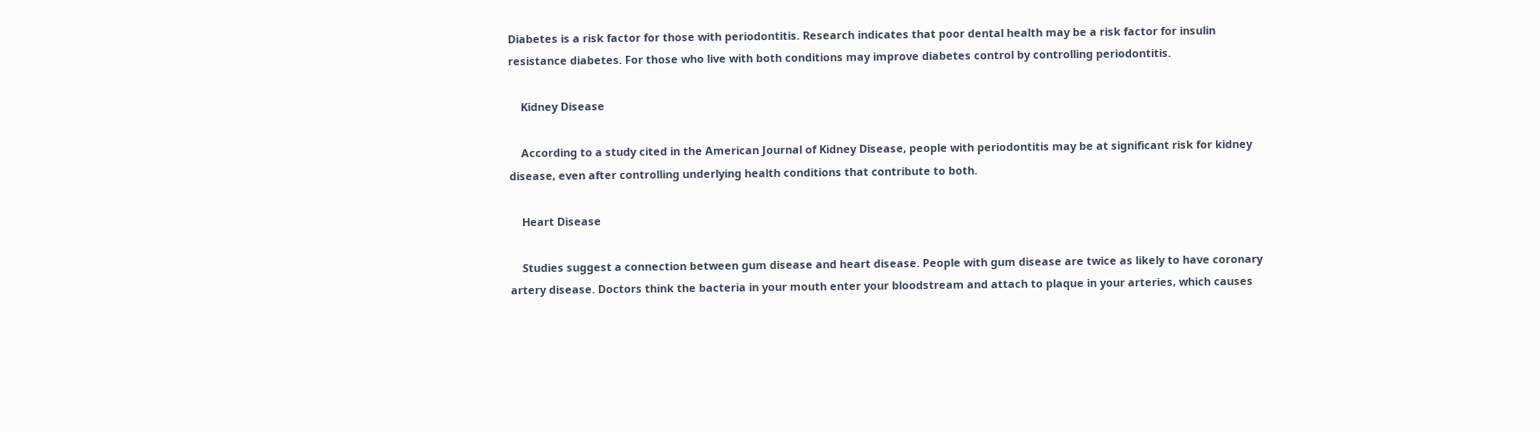Diabetes is a risk factor for those with periodontitis. Research indicates that poor dental health may be a risk factor for insulin resistance diabetes. For those who live with both conditions may improve diabetes control by controlling periodontitis.

    Kidney Disease

    According to a study cited in the American Journal of Kidney Disease, people with periodontitis may be at significant risk for kidney disease, even after controlling underlying health conditions that contribute to both.

    Heart Disease

    Studies suggest a connection between gum disease and heart disease. People with gum disease are twice as likely to have coronary artery disease. Doctors think the bacteria in your mouth enter your bloodstream and attach to plaque in your arteries, which causes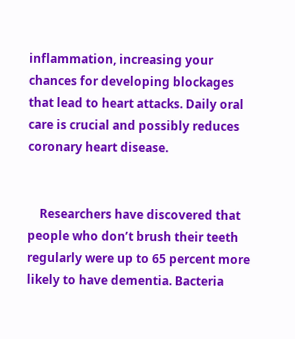inflammation, increasing your chances for developing blockages that lead to heart attacks. Daily oral care is crucial and possibly reduces coronary heart disease.


    Researchers have discovered that people who don’t brush their teeth regularly were up to 65 percent more likely to have dementia. Bacteria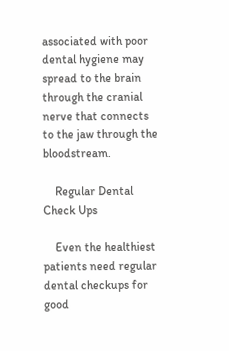associated with poor dental hygiene may spread to the brain through the cranial nerve that connects to the jaw through the bloodstream.

    Regular Dental Check Ups

    Even the healthiest patients need regular dental checkups for good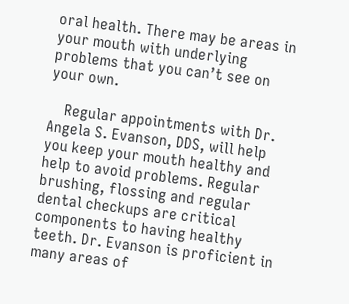oral health. There may be areas in your mouth with underlying problems that you can’t see on your own.

    Regular appointments with Dr. Angela S. Evanson, DDS, will help you keep your mouth healthy and help to avoid problems. Regular brushing, flossing and regular dental checkups are critical components to having healthy teeth. Dr. Evanson is proficient in many areas of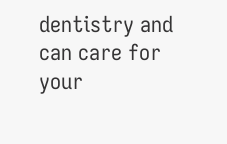dentistry and can care for your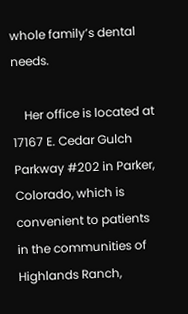whole family’s dental needs.

    Her office is located at 17167 E. Cedar Gulch Parkway #202 in Parker, Colorado, which is convenient to patients in the communities of Highlands Ranch,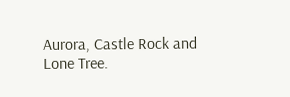Aurora, Castle Rock and Lone Tree.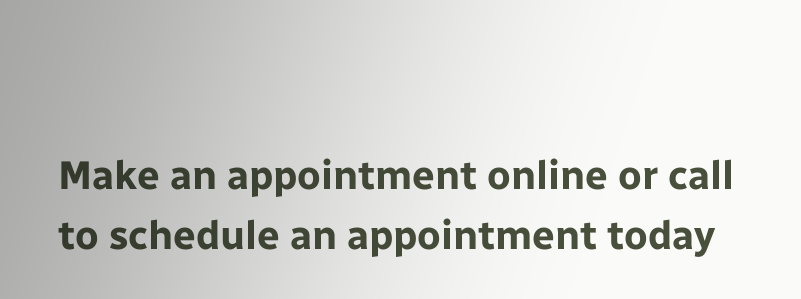Make an appointment online or call to schedule an appointment today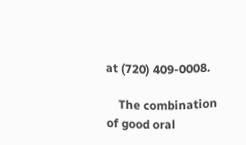at (720) 409-0008.

    The combination of good oral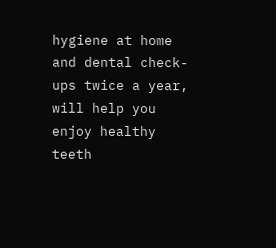hygiene at home and dental check-ups twice a year, will help you enjoy healthy teeth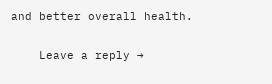and better overall health.

    Leave a reply →